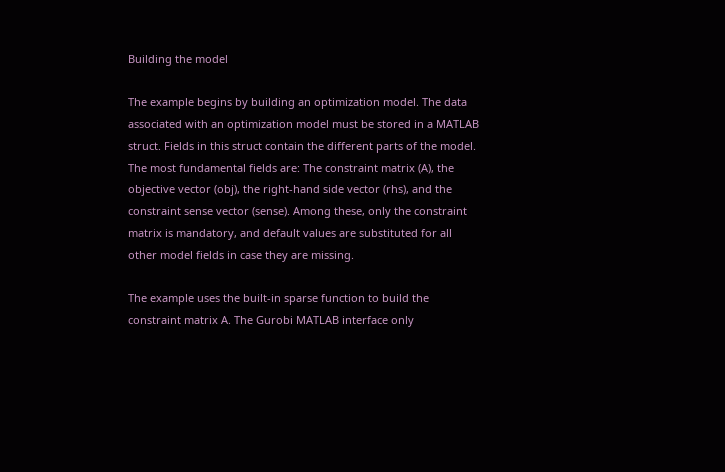Building the model

The example begins by building an optimization model. The data associated with an optimization model must be stored in a MATLAB struct. Fields in this struct contain the different parts of the model. The most fundamental fields are: The constraint matrix (A), the objective vector (obj), the right-hand side vector (rhs), and the constraint sense vector (sense). Among these, only the constraint matrix is mandatory, and default values are substituted for all other model fields in case they are missing.

The example uses the built-in sparse function to build the constraint matrix A. The Gurobi MATLAB interface only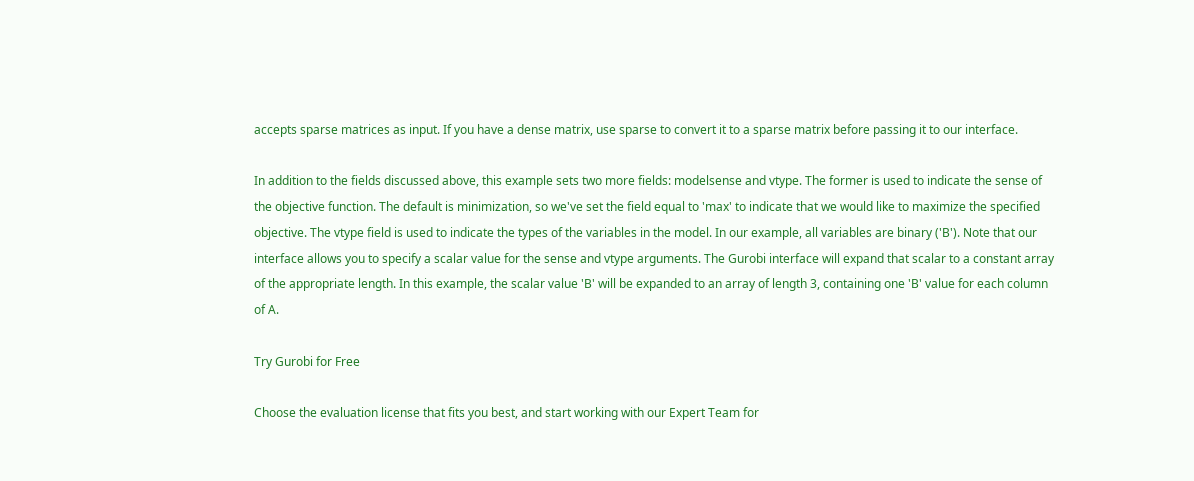accepts sparse matrices as input. If you have a dense matrix, use sparse to convert it to a sparse matrix before passing it to our interface.

In addition to the fields discussed above, this example sets two more fields: modelsense and vtype. The former is used to indicate the sense of the objective function. The default is minimization, so we've set the field equal to 'max' to indicate that we would like to maximize the specified objective. The vtype field is used to indicate the types of the variables in the model. In our example, all variables are binary ('B'). Note that our interface allows you to specify a scalar value for the sense and vtype arguments. The Gurobi interface will expand that scalar to a constant array of the appropriate length. In this example, the scalar value 'B' will be expanded to an array of length 3, containing one 'B' value for each column of A.

Try Gurobi for Free

Choose the evaluation license that fits you best, and start working with our Expert Team for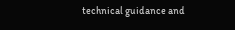technical guidance and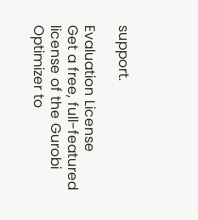support.

Evaluation License
Get a free, full-featured license of the Gurobi Optimizer to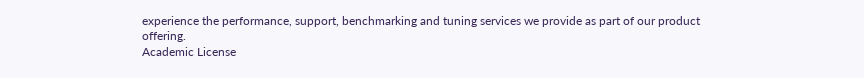experience the performance, support, benchmarking and tuning services we provide as part of our product offering.
Academic License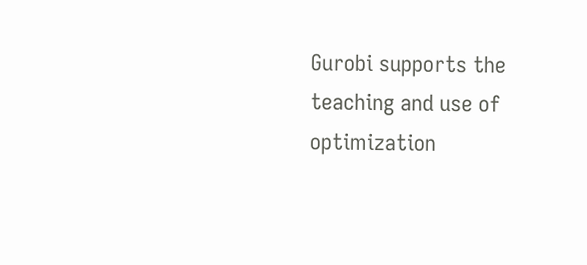Gurobi supports the teaching and use of optimization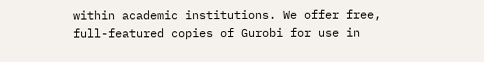within academic institutions. We offer free, full-featured copies of Gurobi for use in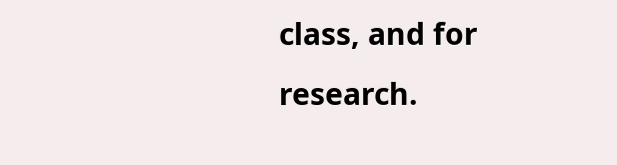class, and for research.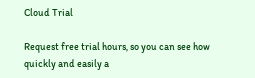Cloud Trial

Request free trial hours, so you can see how quickly and easily a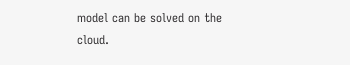model can be solved on the cloud.